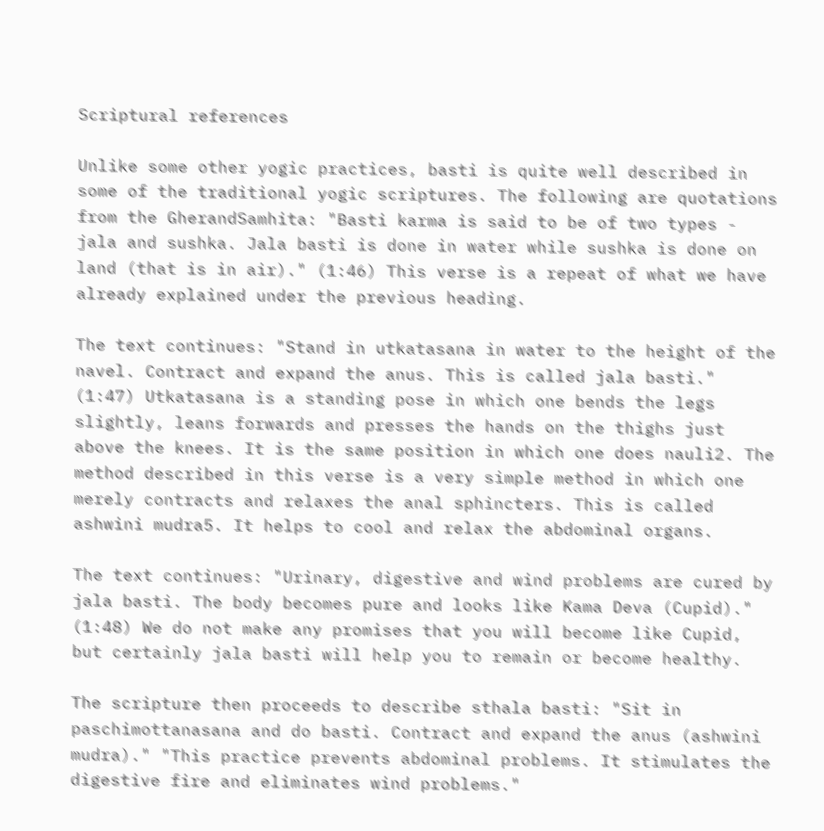Scriptural references

Unlike some other yogic practices, basti is quite well described in some of the traditional yogic scriptures. The following are quotations from the GherandSamhita: "Basti karma is said to be of two types - jala and sushka. Jala basti is done in water while sushka is done on land (that is in air)." (1:46) This verse is a repeat of what we have already explained under the previous heading.

The text continues: "Stand in utkatasana in water to the height of the navel. Contract and expand the anus. This is called jala basti." (1:47) Utkatasana is a standing pose in which one bends the legs slightly, leans forwards and presses the hands on the thighs just above the knees. It is the same position in which one does nauli2. The method described in this verse is a very simple method in which one merely contracts and relaxes the anal sphincters. This is called ashwini mudra5. It helps to cool and relax the abdominal organs.

The text continues: "Urinary, digestive and wind problems are cured by jala basti. The body becomes pure and looks like Kama Deva (Cupid)." (1:48) We do not make any promises that you will become like Cupid, but certainly jala basti will help you to remain or become healthy.

The scripture then proceeds to describe sthala basti: "Sit in paschimottanasana and do basti. Contract and expand the anus (ashwini mudra)." "This practice prevents abdominal problems. It stimulates the digestive fire and eliminates wind problems."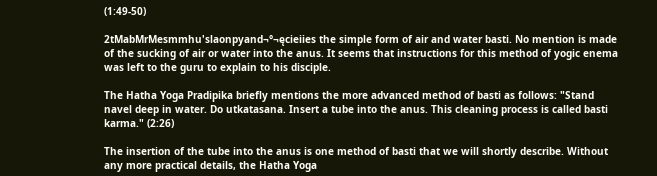(1:49-50)

2tMabMrMesmmhu'slaonpyand¬°¬ęcieiies the simple form of air and water basti. No mention is made of the sucking of air or water into the anus. It seems that instructions for this method of yogic enema was left to the guru to explain to his disciple.

The Hatha Yoga Pradipika briefly mentions the more advanced method of basti as follows: "Stand navel deep in water. Do utkatasana. Insert a tube into the anus. This cleaning process is called basti karma." (2:26)

The insertion of the tube into the anus is one method of basti that we will shortly describe. Without any more practical details, the Hatha Yoga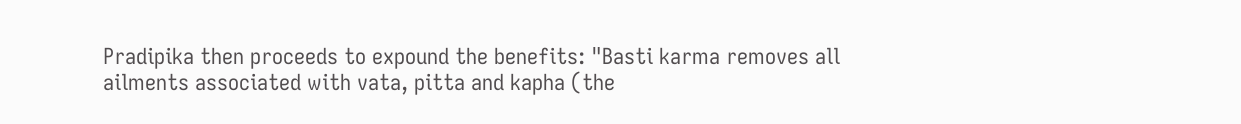Pradipika then proceeds to expound the benefits: "Basti karma removes all ailments associated with vata, pitta and kapha (the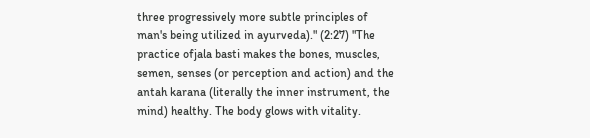three progressively more subtle principles of man's being utilized in ayurveda)." (2:27) "The practice ofjala basti makes the bones, muscles, semen, senses (or perception and action) and the antah karana (literally the inner instrument, the mind) healthy. The body glows with vitality.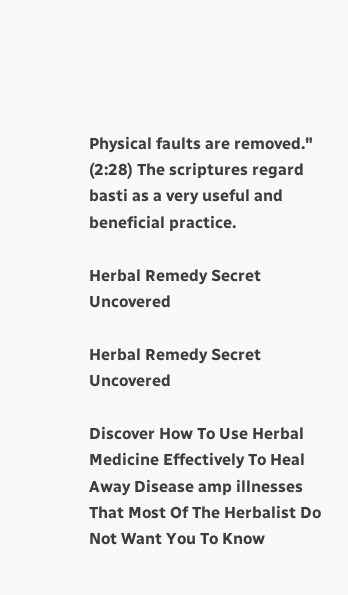Physical faults are removed." (2:28) The scriptures regard basti as a very useful and beneficial practice.

Herbal Remedy Secret Uncovered

Herbal Remedy Secret Uncovered

Discover How To Use Herbal Medicine Effectively To Heal Away Disease amp illnesses That Most Of The Herbalist Do Not Want You To Know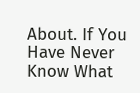About. If You Have Never Know What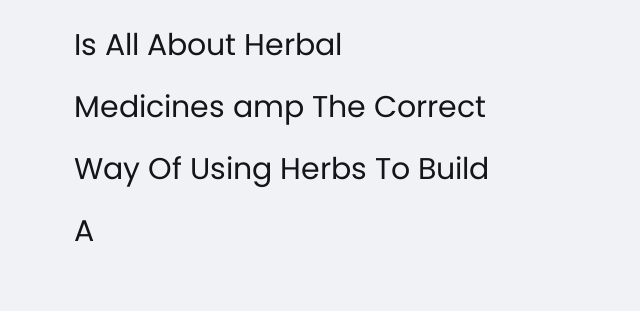Is All About Herbal Medicines amp The Correct Way Of Using Herbs To Build A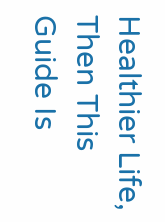Healthier Life, Then This Guide Is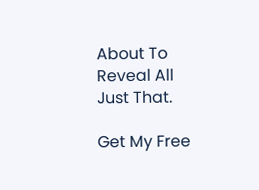About To Reveal All Just That.

Get My Free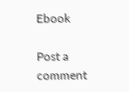Ebook

Post a comment